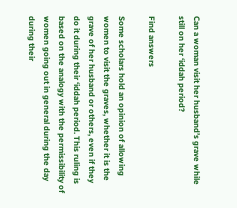Can a woman visit her husband’s grave while still on her ‘iddah period?

Find answers

Some scholars hold an opinion of allowing women to visit the graves, whether it is the grave of her husband or others, even if they do it during their ‘iddah period. This ruling is based on the analogy with the permissibility of women going out in general during the day during their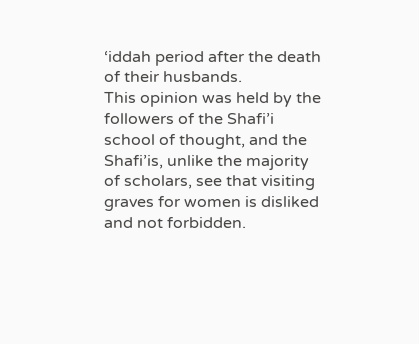‘iddah period after the death of their husbands.
This opinion was held by the followers of the Shafi’i school of thought, and the Shafi’is, unlike the majority of scholars, see that visiting graves for women is disliked and not forbidden.